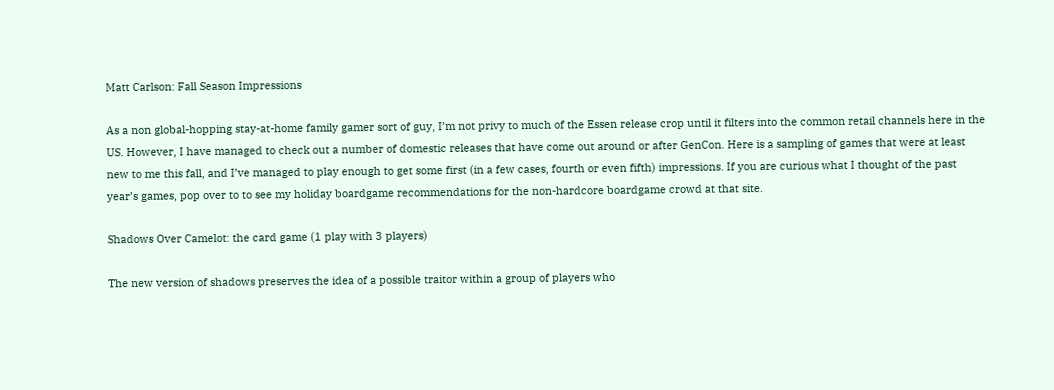Matt Carlson: Fall Season Impressions

As a non global-hopping stay-at-home family gamer sort of guy, I’m not privy to much of the Essen release crop until it filters into the common retail channels here in the US. However, I have managed to check out a number of domestic releases that have come out around or after GenCon. Here is a sampling of games that were at least new to me this fall, and I’ve managed to play enough to get some first (in a few cases, fourth or even fifth) impressions. If you are curious what I thought of the past year’s games, pop over to to see my holiday boardgame recommendations for the non-hardcore boardgame crowd at that site.

Shadows Over Camelot: the card game (1 play with 3 players)

The new version of shadows preserves the idea of a possible traitor within a group of players who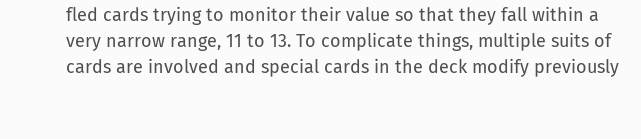fled cards trying to monitor their value so that they fall within a very narrow range, 11 to 13. To complicate things, multiple suits of cards are involved and special cards in the deck modify previously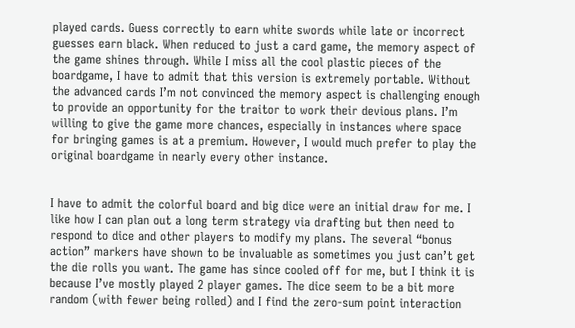played cards. Guess correctly to earn white swords while late or incorrect guesses earn black. When reduced to just a card game, the memory aspect of the game shines through. While I miss all the cool plastic pieces of the boardgame, I have to admit that this version is extremely portable. Without the advanced cards I’m not convinced the memory aspect is challenging enough to provide an opportunity for the traitor to work their devious plans. I’m willing to give the game more chances, especially in instances where space for bringing games is at a premium. However, I would much prefer to play the original boardgame in nearly every other instance.


I have to admit the colorful board and big dice were an initial draw for me. I like how I can plan out a long term strategy via drafting but then need to respond to dice and other players to modify my plans. The several “bonus action” markers have shown to be invaluable as sometimes you just can’t get the die rolls you want. The game has since cooled off for me, but I think it is because I’ve mostly played 2 player games. The dice seem to be a bit more random (with fewer being rolled) and I find the zero-sum point interaction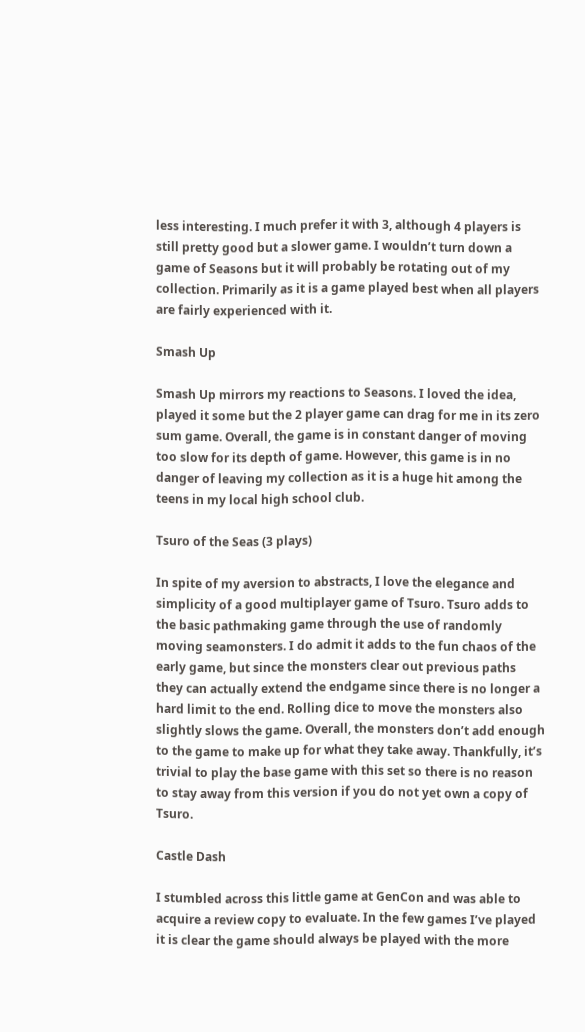less interesting. I much prefer it with 3, although 4 players is still pretty good but a slower game. I wouldn’t turn down a game of Seasons but it will probably be rotating out of my collection. Primarily as it is a game played best when all players are fairly experienced with it.

Smash Up

Smash Up mirrors my reactions to Seasons. I loved the idea, played it some but the 2 player game can drag for me in its zero sum game. Overall, the game is in constant danger of moving too slow for its depth of game. However, this game is in no danger of leaving my collection as it is a huge hit among the teens in my local high school club.

Tsuro of the Seas (3 plays)

In spite of my aversion to abstracts, I love the elegance and simplicity of a good multiplayer game of Tsuro. Tsuro adds to the basic pathmaking game through the use of randomly moving seamonsters. I do admit it adds to the fun chaos of the early game, but since the monsters clear out previous paths they can actually extend the endgame since there is no longer a hard limit to the end. Rolling dice to move the monsters also slightly slows the game. Overall, the monsters don’t add enough to the game to make up for what they take away. Thankfully, it’s trivial to play the base game with this set so there is no reason to stay away from this version if you do not yet own a copy of Tsuro.

Castle Dash

I stumbled across this little game at GenCon and was able to acquire a review copy to evaluate. In the few games I’ve played it is clear the game should always be played with the more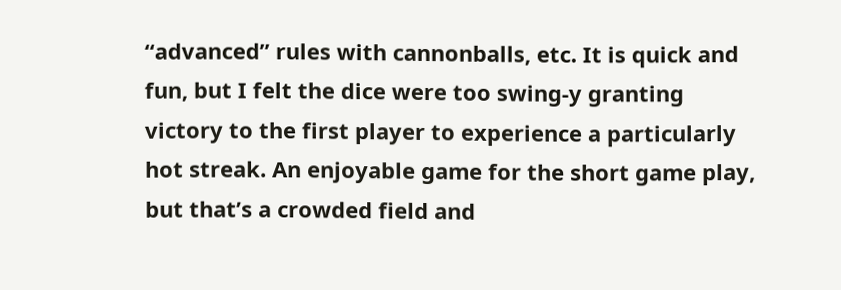“advanced” rules with cannonballs, etc. It is quick and fun, but I felt the dice were too swing-y granting victory to the first player to experience a particularly hot streak. An enjoyable game for the short game play, but that’s a crowded field and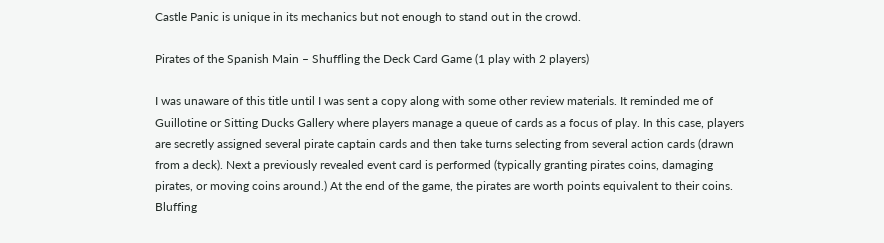Castle Panic is unique in its mechanics but not enough to stand out in the crowd.

Pirates of the Spanish Main – Shuffling the Deck Card Game (1 play with 2 players)

I was unaware of this title until I was sent a copy along with some other review materials. It reminded me of Guillotine or Sitting Ducks Gallery where players manage a queue of cards as a focus of play. In this case, players are secretly assigned several pirate captain cards and then take turns selecting from several action cards (drawn from a deck). Next a previously revealed event card is performed (typically granting pirates coins, damaging pirates, or moving coins around.) At the end of the game, the pirates are worth points equivalent to their coins. Bluffing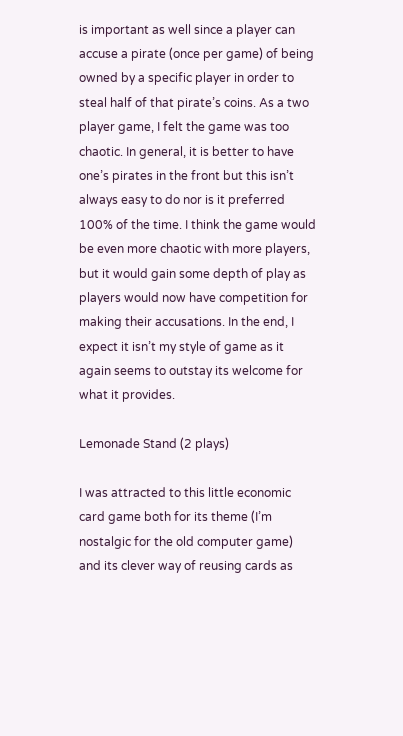is important as well since a player can accuse a pirate (once per game) of being owned by a specific player in order to steal half of that pirate’s coins. As a two player game, I felt the game was too chaotic. In general, it is better to have one’s pirates in the front but this isn’t always easy to do nor is it preferred 100% of the time. I think the game would be even more chaotic with more players, but it would gain some depth of play as players would now have competition for making their accusations. In the end, I expect it isn’t my style of game as it again seems to outstay its welcome for what it provides.

Lemonade Stand (2 plays)

I was attracted to this little economic card game both for its theme (I’m nostalgic for the old computer game) and its clever way of reusing cards as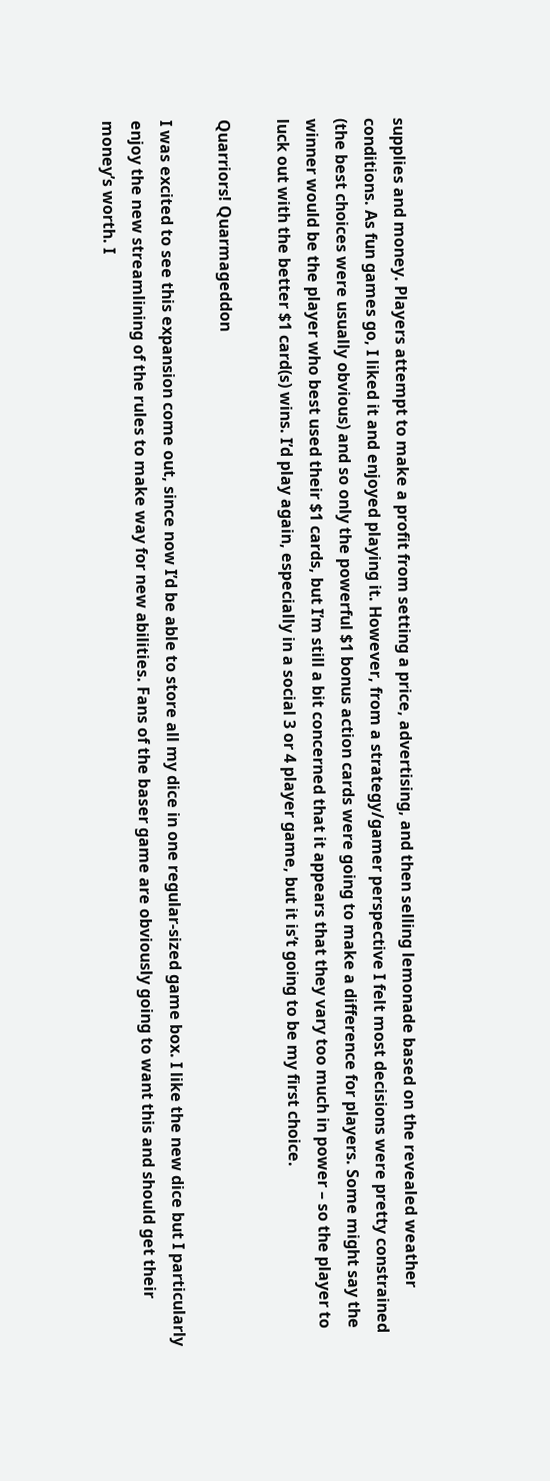supplies and money. Players attempt to make a profit from setting a price, advertising, and then selling lemonade based on the revealed weather conditions. As fun games go, I liked it and enjoyed playing it. However, from a strategy/gamer perspective I felt most decisions were pretty constrained (the best choices were usually obvious) and so only the powerful $1 bonus action cards were going to make a difference for players. Some might say the winner would be the player who best used their $1 cards, but I’m still a bit concerned that it appears that they vary too much in power – so the player to luck out with the better $1 card(s) wins. I’d play again, especially in a social 3 or 4 player game, but it is’t going to be my first choice.

Quarriors! Quarmageddon

I was excited to see this expansion come out, since now I’d be able to store all my dice in one regular-sized game box. I like the new dice but I particularly enjoy the new streamlining of the rules to make way for new abilities. Fans of the baser game are obviously going to want this and should get their money’s worth. I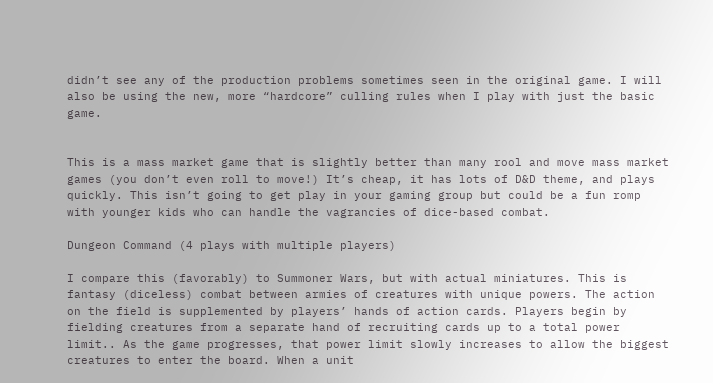didn’t see any of the production problems sometimes seen in the original game. I will also be using the new, more “hardcore” culling rules when I play with just the basic game.


This is a mass market game that is slightly better than many rool and move mass market games (you don’t even roll to move!) It’s cheap, it has lots of D&D theme, and plays quickly. This isn’t going to get play in your gaming group but could be a fun romp with younger kids who can handle the vagrancies of dice-based combat.

Dungeon Command (4 plays with multiple players)

I compare this (favorably) to Summoner Wars, but with actual miniatures. This is fantasy (diceless) combat between armies of creatures with unique powers. The action on the field is supplemented by players’ hands of action cards. Players begin by fielding creatures from a separate hand of recruiting cards up to a total power limit.. As the game progresses, that power limit slowly increases to allow the biggest creatures to enter the board. When a unit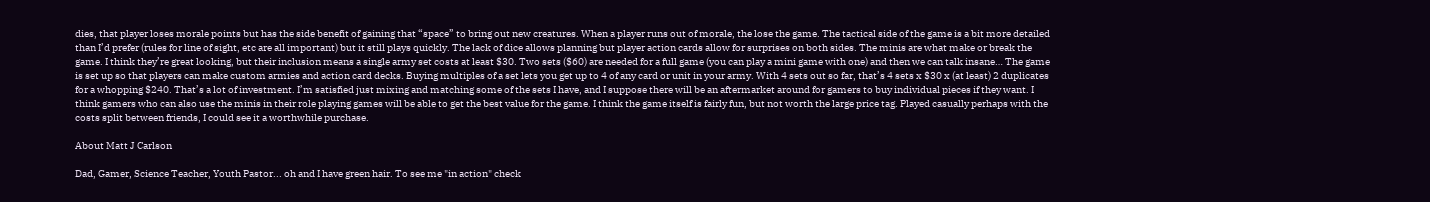dies, that player loses morale points but has the side benefit of gaining that “space” to bring out new creatures. When a player runs out of morale, the lose the game. The tactical side of the game is a bit more detailed than I’d prefer (rules for line of sight, etc are all important) but it still plays quickly. The lack of dice allows planning but player action cards allow for surprises on both sides. The minis are what make or break the game. I think they’re great looking, but their inclusion means a single army set costs at least $30. Two sets ($60) are needed for a full game (you can play a mini game with one) and then we can talk insane… The game is set up so that players can make custom armies and action card decks. Buying multiples of a set lets you get up to 4 of any card or unit in your army. With 4 sets out so far, that’s 4 sets x $30 x (at least) 2 duplicates for a whopping $240. That’s a lot of investment. I’m satisfied just mixing and matching some of the sets I have, and I suppose there will be an aftermarket around for gamers to buy individual pieces if they want. I think gamers who can also use the minis in their role playing games will be able to get the best value for the game. I think the game itself is fairly fun, but not worth the large price tag. Played casually perhaps with the costs split between friends, I could see it a worthwhile purchase.

About Matt J Carlson

Dad, Gamer, Science Teacher, Youth Pastor... oh and I have green hair. To see me "in action" check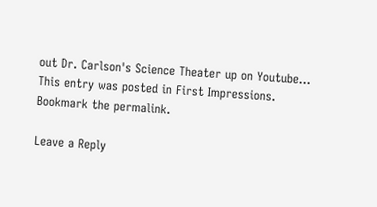out Dr. Carlson's Science Theater up on Youtube...
This entry was posted in First Impressions. Bookmark the permalink.

Leave a Reply